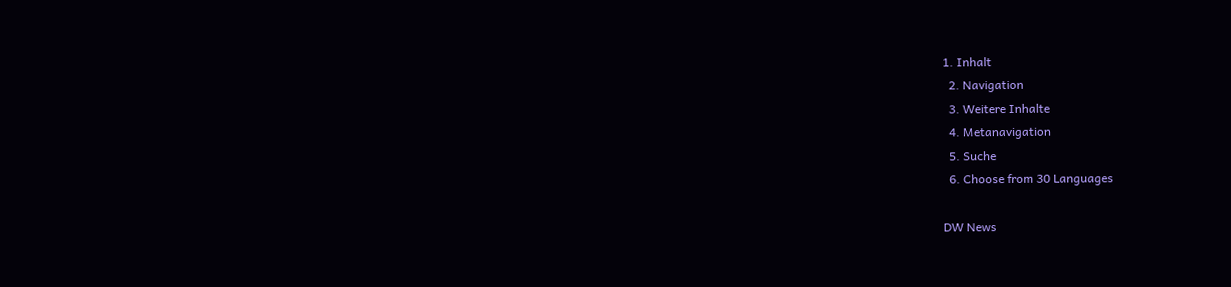1. Inhalt
  2. Navigation
  3. Weitere Inhalte
  4. Metanavigation
  5. Suche
  6. Choose from 30 Languages

DW News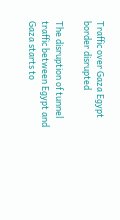Traffic over Gaza Egypt border disrupted

The disruption of tunnel traffic between Egypt and Gaza starts to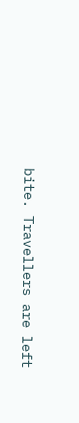bite. Travellers are left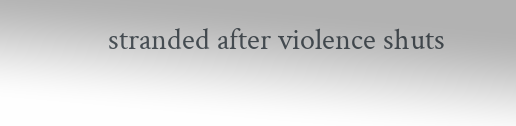stranded after violence shuts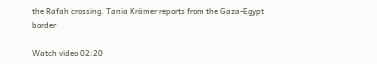the Rafah crossing. Tania Krämer reports from the Gaza-Egypt border

Watch video 02:20